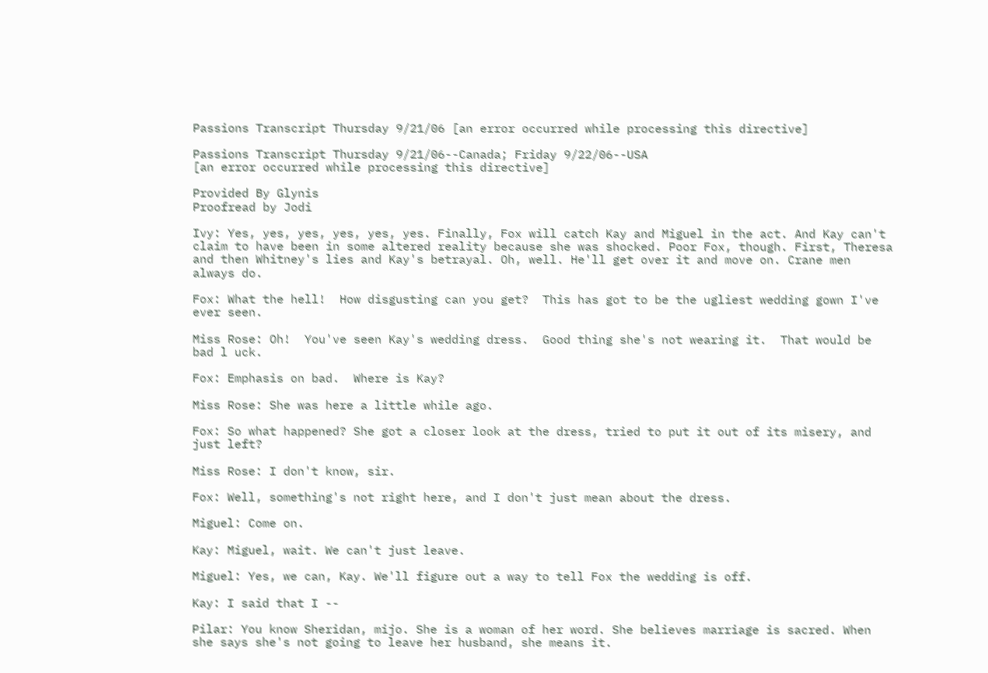Passions Transcript Thursday 9/21/06 [an error occurred while processing this directive]

Passions Transcript Thursday 9/21/06--Canada; Friday 9/22/06--USA
[an error occurred while processing this directive]

Provided By Glynis
Proofread by Jodi

Ivy: Yes, yes, yes, yes, yes, yes. Finally, Fox will catch Kay and Miguel in the act. And Kay can't claim to have been in some altered reality because she was shocked. Poor Fox, though. First, Theresa and then Whitney's lies and Kay's betrayal. Oh, well. He'll get over it and move on. Crane men always do.

Fox: What the hell!  How disgusting can you get?  This has got to be the ugliest wedding gown I've ever seen.

Miss Rose: Oh!  You've seen Kay's wedding dress.  Good thing she's not wearing it.  That would be bad l uck.

Fox: Emphasis on bad.  Where is Kay?

Miss Rose: She was here a little while ago.

Fox: So what happened? She got a closer look at the dress, tried to put it out of its misery, and just left?

Miss Rose: I don't know, sir.

Fox: Well, something's not right here, and I don't just mean about the dress.

Miguel: Come on.

Kay: Miguel, wait. We can't just leave.

Miguel: Yes, we can, Kay. We'll figure out a way to tell Fox the wedding is off.

Kay: I said that I --

Pilar: You know Sheridan, mijo. She is a woman of her word. She believes marriage is sacred. When she says she's not going to leave her husband, she means it.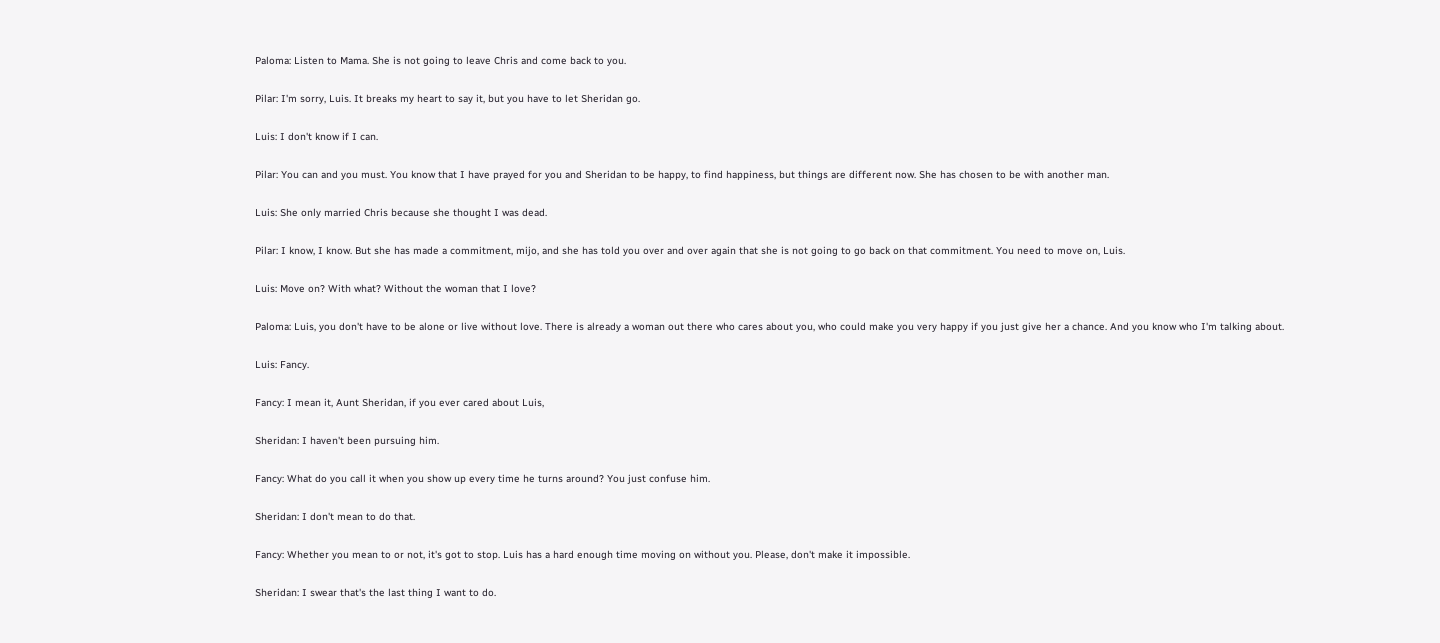Paloma: Listen to Mama. She is not going to leave Chris and come back to you.

Pilar: I'm sorry, Luis. It breaks my heart to say it, but you have to let Sheridan go.

Luis: I don't know if I can.

Pilar: You can and you must. You know that I have prayed for you and Sheridan to be happy, to find happiness, but things are different now. She has chosen to be with another man.

Luis: She only married Chris because she thought I was dead.

Pilar: I know, I know. But she has made a commitment, mijo, and she has told you over and over again that she is not going to go back on that commitment. You need to move on, Luis.

Luis: Move on? With what? Without the woman that I love?

Paloma: Luis, you don't have to be alone or live without love. There is already a woman out there who cares about you, who could make you very happy if you just give her a chance. And you know who I'm talking about.

Luis: Fancy.

Fancy: I mean it, Aunt Sheridan, if you ever cared about Luis,

Sheridan: I haven't been pursuing him.

Fancy: What do you call it when you show up every time he turns around? You just confuse him.

Sheridan: I don't mean to do that.

Fancy: Whether you mean to or not, it's got to stop. Luis has a hard enough time moving on without you. Please, don't make it impossible.

Sheridan: I swear that's the last thing I want to do.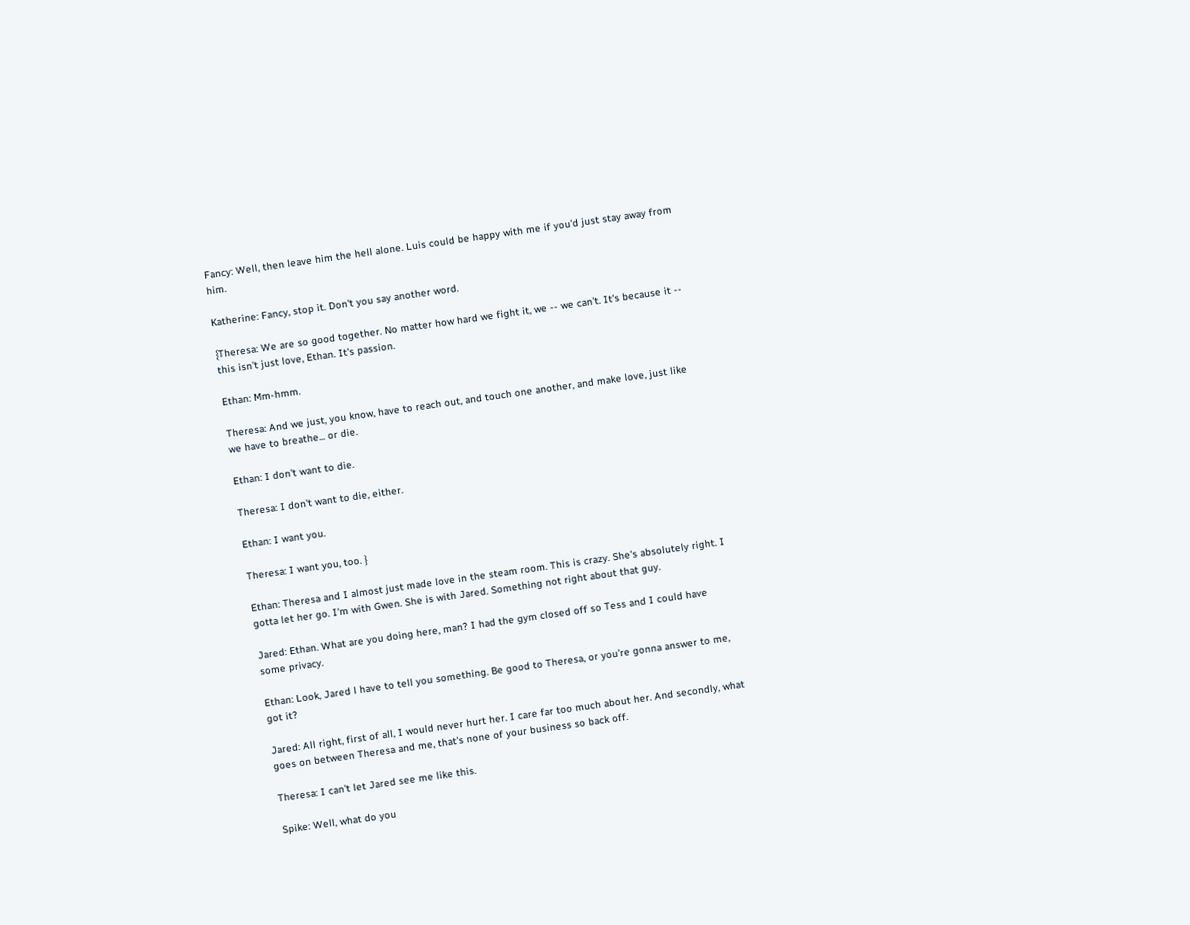Fancy: Well, then leave him the hell alone. Luis could be happy with me if you'd just stay away from him.

Katherine: Fancy, stop it. Don't you say another word.

{Theresa: We are so good together. No matter how hard we fight it, we -- we can't. It's because it -- this isn't just love, Ethan. It's passion.

Ethan: Mm-hmm.

Theresa: And we just, you know, have to reach out, and touch one another, and make love, just like we have to breathe... or die.

Ethan: I don't want to die.

Theresa: I don't want to die, either.

Ethan: I want you.

Theresa: I want you, too. }

Ethan: Theresa and I almost just made love in the steam room. This is crazy. She's absolutely right. I gotta let her go. I'm with Gwen. She is with Jared. Something not right about that guy.

Jared: Ethan. What are you doing here, man? I had the gym closed off so Tess and I could have some privacy.

Ethan: Look, Jared l have to tell you something. Be good to Theresa, or you're gonna answer to me, got it?

Jared: All right, first of all, I would never hurt her. I care far too much about her. And secondly, what goes on between Theresa and me, that's none of your business so back off.

Theresa: I can't let Jared see me like this.

Spike: Well, what do you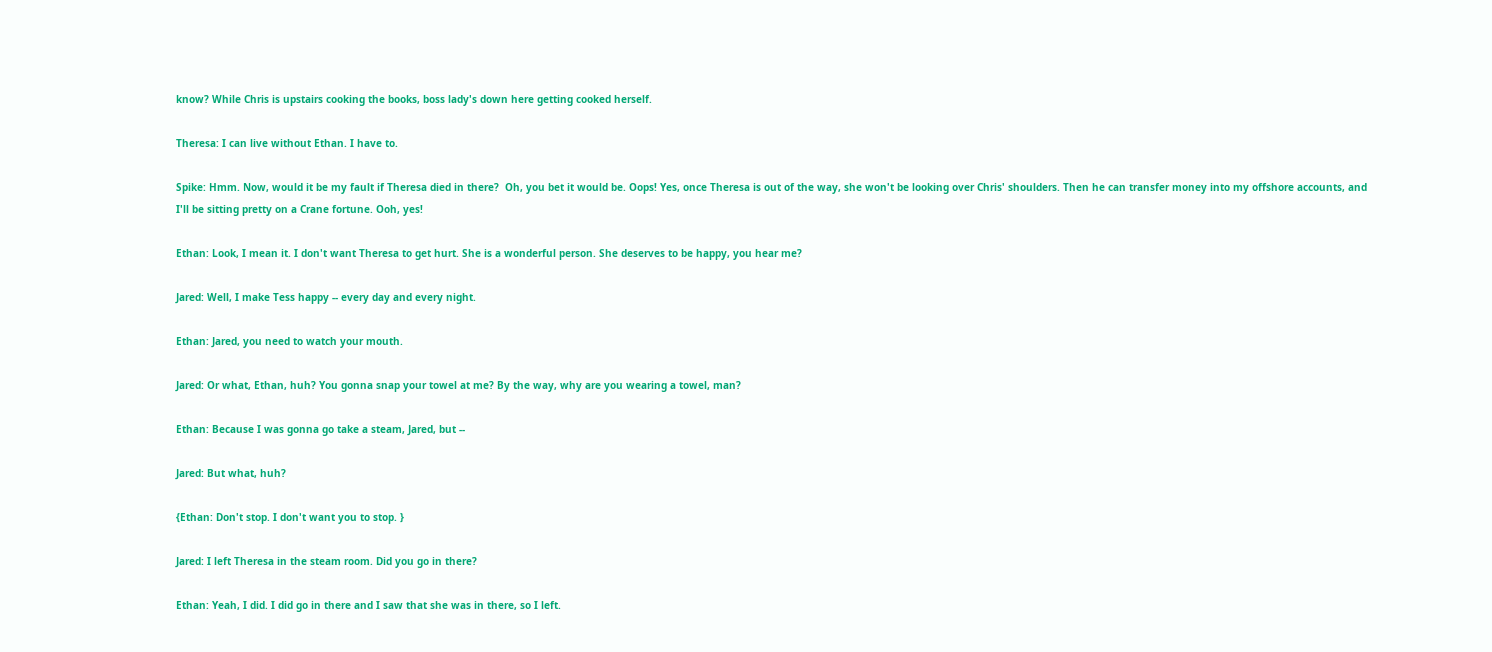know? While Chris is upstairs cooking the books, boss lady's down here getting cooked herself.

Theresa: I can live without Ethan. I have to.

Spike: Hmm. Now, would it be my fault if Theresa died in there?  Oh, you bet it would be. Oops! Yes, once Theresa is out of the way, she won't be looking over Chris' shoulders. Then he can transfer money into my offshore accounts, and I'll be sitting pretty on a Crane fortune. Ooh, yes!

Ethan: Look, I mean it. I don't want Theresa to get hurt. She is a wonderful person. She deserves to be happy, you hear me?

Jared: Well, I make Tess happy -- every day and every night.

Ethan: Jared, you need to watch your mouth.

Jared: Or what, Ethan, huh? You gonna snap your towel at me? By the way, why are you wearing a towel, man?

Ethan: Because I was gonna go take a steam, Jared, but --

Jared: But what, huh?

{Ethan: Don't stop. I don't want you to stop. }

Jared: I left Theresa in the steam room. Did you go in there?

Ethan: Yeah, I did. I did go in there and I saw that she was in there, so I left.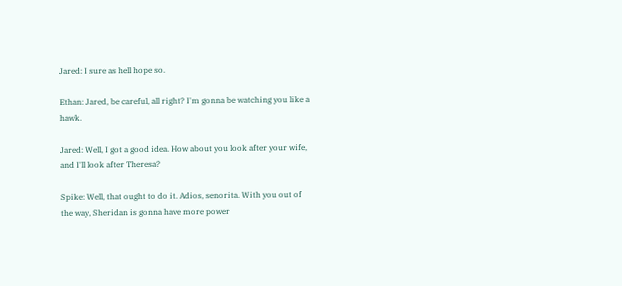Jared: I sure as hell hope so.

Ethan: Jared, be careful, all right? I'm gonna be watching you like a hawk.

Jared: Well, I got a good idea. How about you look after your wife, and I'll look after Theresa?

Spike: Well, that ought to do it. Adios, senorita. With you out of the way, Sheridan is gonna have more power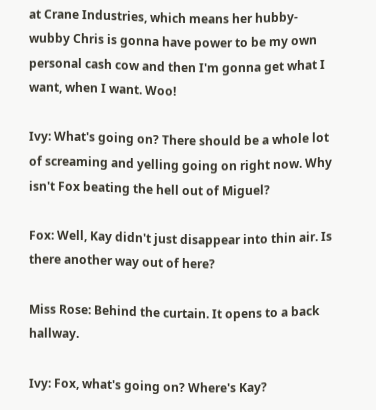at Crane Industries, which means her hubby-wubby Chris is gonna have power to be my own personal cash cow and then I'm gonna get what I want, when I want. Woo!

Ivy: What's going on? There should be a whole lot of screaming and yelling going on right now. Why isn't Fox beating the hell out of Miguel?

Fox: Well, Kay didn't just disappear into thin air. Is there another way out of here?

Miss Rose: Behind the curtain. It opens to a back hallway.

Ivy: Fox, what's going on? Where's Kay?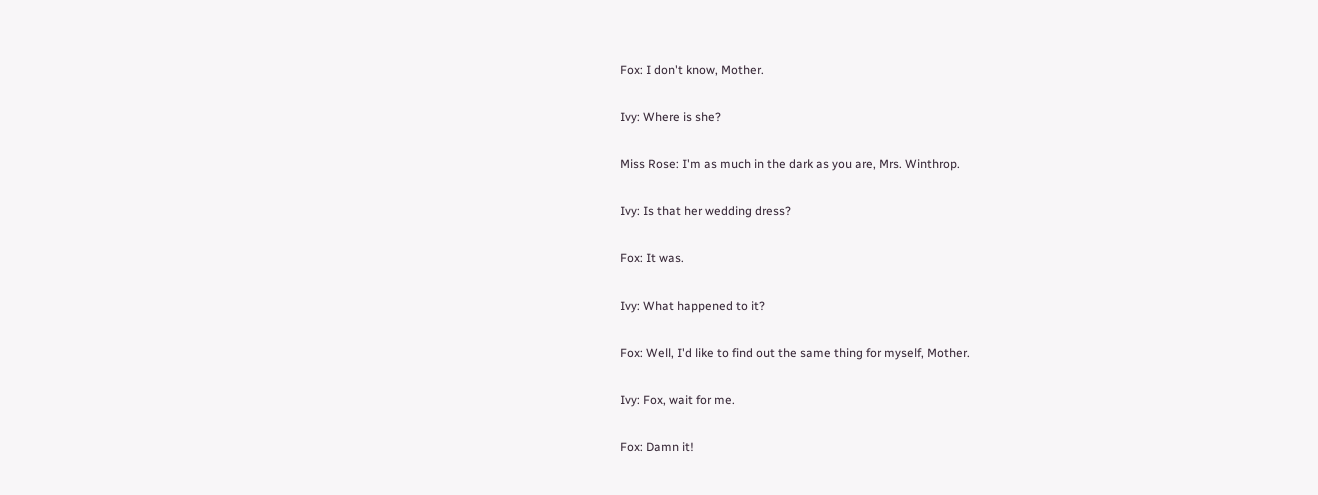Fox: I don't know, Mother.

Ivy: Where is she?

Miss Rose: I'm as much in the dark as you are, Mrs. Winthrop.

Ivy: Is that her wedding dress?

Fox: It was.

Ivy: What happened to it?

Fox: Well, I'd like to find out the same thing for myself, Mother.

Ivy: Fox, wait for me.

Fox: Damn it!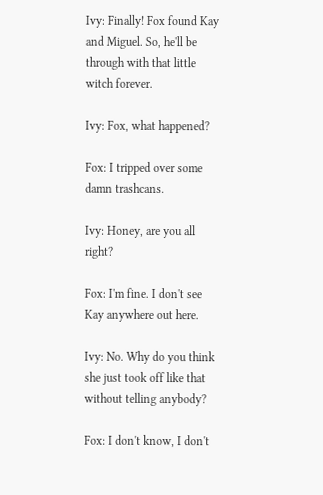Ivy: Finally! Fox found Kay and Miguel. So, he'll be through with that little witch forever.

Ivy: Fox, what happened?

Fox: I tripped over some damn trashcans.

Ivy: Honey, are you all right?

Fox: I'm fine. I don't see Kay anywhere out here.

Ivy: No. Why do you think she just took off like that without telling anybody?

Fox: I don't know, I don't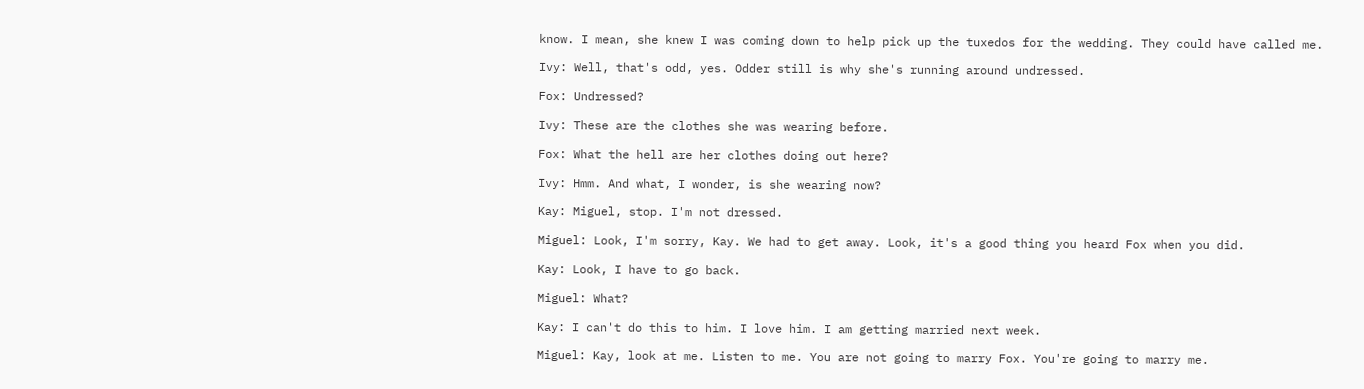know. I mean, she knew I was coming down to help pick up the tuxedos for the wedding. They could have called me.

Ivy: Well, that's odd, yes. Odder still is why she's running around undressed.

Fox: Undressed?

Ivy: These are the clothes she was wearing before.

Fox: What the hell are her clothes doing out here?

Ivy: Hmm. And what, I wonder, is she wearing now?

Kay: Miguel, stop. I'm not dressed.

Miguel: Look, I'm sorry, Kay. We had to get away. Look, it's a good thing you heard Fox when you did.

Kay: Look, I have to go back.

Miguel: What?

Kay: I can't do this to him. I love him. I am getting married next week.

Miguel: Kay, look at me. Listen to me. You are not going to marry Fox. You're going to marry me.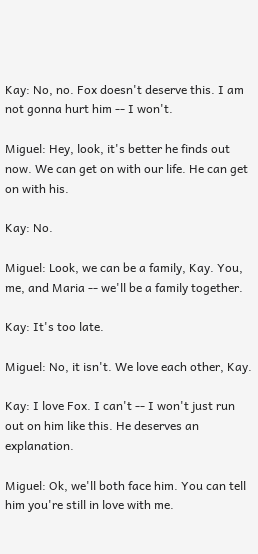Kay: No, no. Fox doesn't deserve this. I am not gonna hurt him -- I won't.

Miguel: Hey, look, it's better he finds out now. We can get on with our life. He can get on with his.

Kay: No.

Miguel: Look, we can be a family, Kay. You, me, and Maria -- we'll be a family together.

Kay: It's too late.

Miguel: No, it isn't. We love each other, Kay.

Kay: I love Fox. I can't -- I won't just run out on him like this. He deserves an explanation.

Miguel: Ok, we'll both face him. You can tell him you're still in love with me.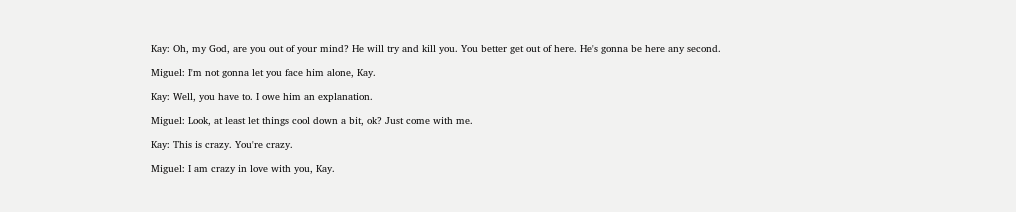Kay: Oh, my God, are you out of your mind? He will try and kill you. You better get out of here. He's gonna be here any second.

Miguel: I'm not gonna let you face him alone, Kay.

Kay: Well, you have to. I owe him an explanation.

Miguel: Look, at least let things cool down a bit, ok? Just come with me.

Kay: This is crazy. You're crazy.

Miguel: I am crazy in love with you, Kay.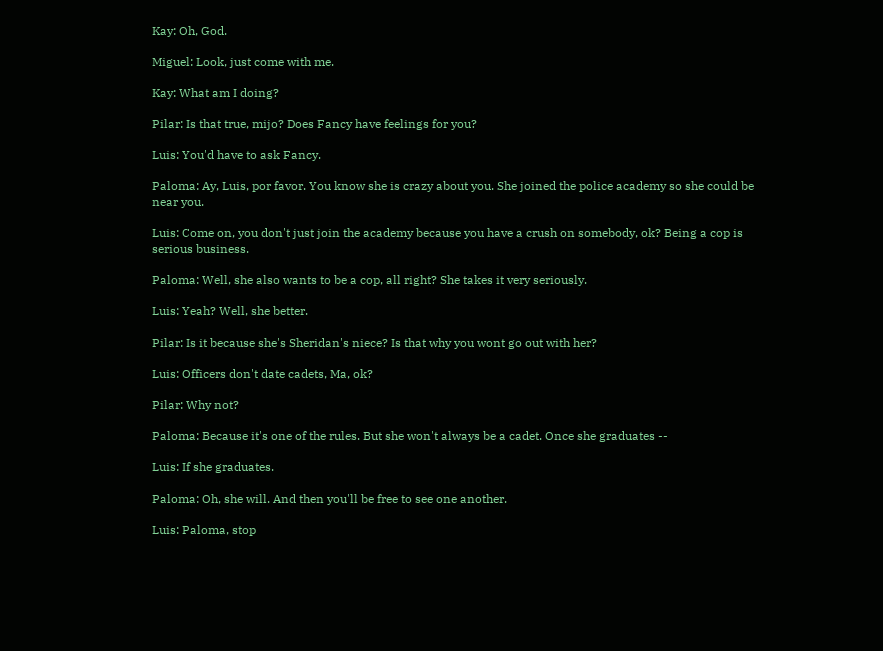Kay: Oh, God.

Miguel: Look, just come with me.

Kay: What am I doing?

Pilar: Is that true, mijo? Does Fancy have feelings for you?

Luis: You'd have to ask Fancy.

Paloma: Ay, Luis, por favor. You know she is crazy about you. She joined the police academy so she could be near you.

Luis: Come on, you don't just join the academy because you have a crush on somebody, ok? Being a cop is serious business.

Paloma: Well, she also wants to be a cop, all right? She takes it very seriously.

Luis: Yeah? Well, she better.

Pilar: Is it because she's Sheridan's niece? Is that why you wont go out with her?

Luis: Officers don't date cadets, Ma, ok?

Pilar: Why not?

Paloma: Because it's one of the rules. But she won't always be a cadet. Once she graduates --

Luis: If she graduates.

Paloma: Oh, she will. And then you'll be free to see one another.

Luis: Paloma, stop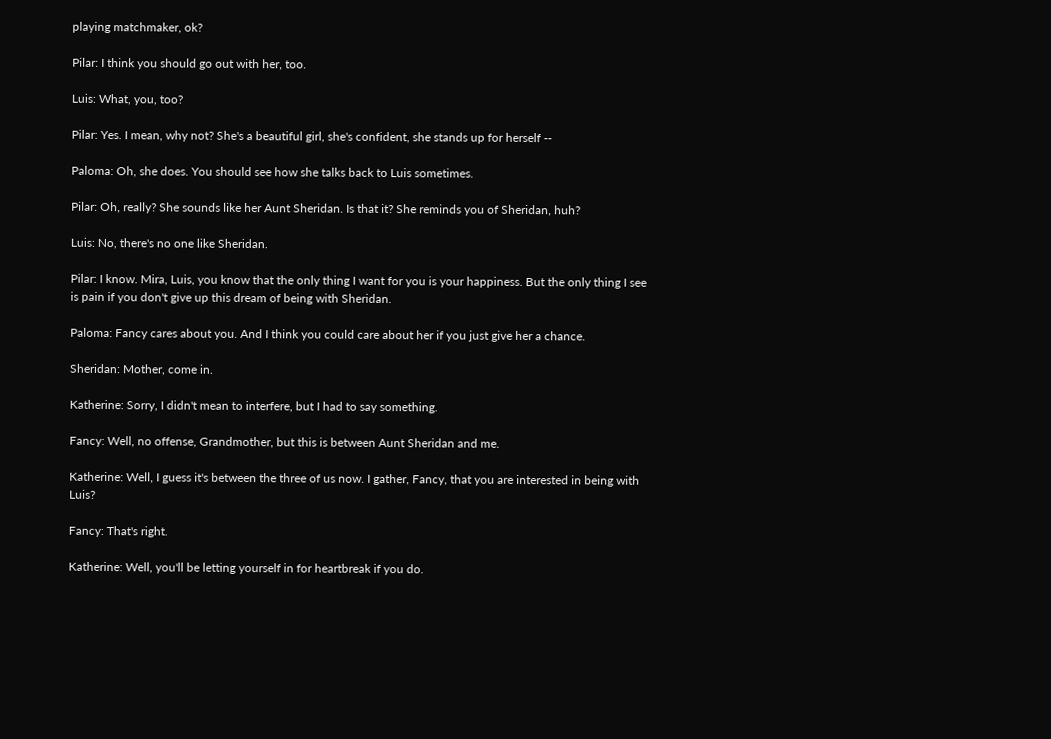playing matchmaker, ok?

Pilar: I think you should go out with her, too.

Luis: What, you, too?

Pilar: Yes. I mean, why not? She's a beautiful girl, she's confident, she stands up for herself --

Paloma: Oh, she does. You should see how she talks back to Luis sometimes.

Pilar: Oh, really? She sounds like her Aunt Sheridan. Is that it? She reminds you of Sheridan, huh?

Luis: No, there's no one like Sheridan.

Pilar: I know. Mira, Luis, you know that the only thing I want for you is your happiness. But the only thing I see is pain if you don't give up this dream of being with Sheridan.

Paloma: Fancy cares about you. And I think you could care about her if you just give her a chance.

Sheridan: Mother, come in.

Katherine: Sorry, I didn't mean to interfere, but I had to say something.

Fancy: Well, no offense, Grandmother, but this is between Aunt Sheridan and me.

Katherine: Well, I guess it's between the three of us now. I gather, Fancy, that you are interested in being with Luis?

Fancy: That's right.

Katherine: Well, you'll be letting yourself in for heartbreak if you do.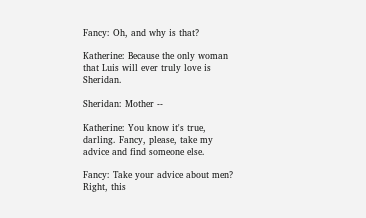Fancy: Oh, and why is that?

Katherine: Because the only woman that Luis will ever truly love is Sheridan.

Sheridan: Mother --

Katherine: You know it's true, darling. Fancy, please, take my advice and find someone else.

Fancy: Take your advice about men? Right, this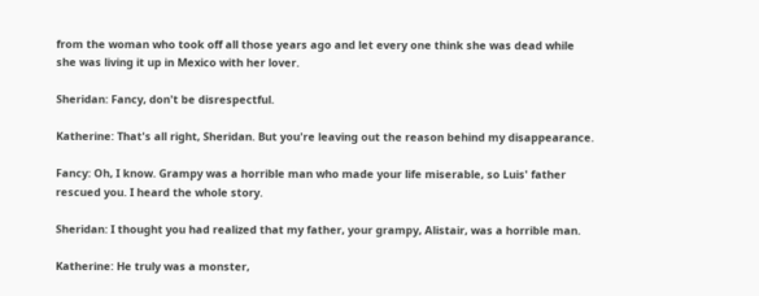from the woman who took off all those years ago and let every one think she was dead while she was living it up in Mexico with her lover.

Sheridan: Fancy, don't be disrespectful.

Katherine: That's all right, Sheridan. But you're leaving out the reason behind my disappearance.

Fancy: Oh, I know. Grampy was a horrible man who made your life miserable, so Luis' father rescued you. I heard the whole story.

Sheridan: I thought you had realized that my father, your grampy, Alistair, was a horrible man.

Katherine: He truly was a monster,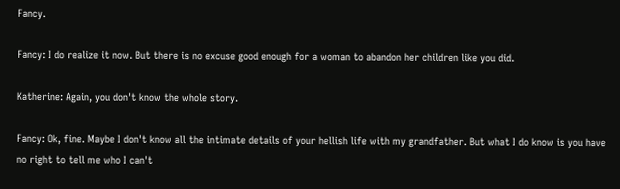Fancy.

Fancy: I do realize it now. But there is no excuse good enough for a woman to abandon her children like you did.

Katherine: Again, you don't know the whole story.

Fancy: Ok, fine. Maybe I don't know all the intimate details of your hellish life with my grandfather. But what I do know is you have no right to tell me who I can't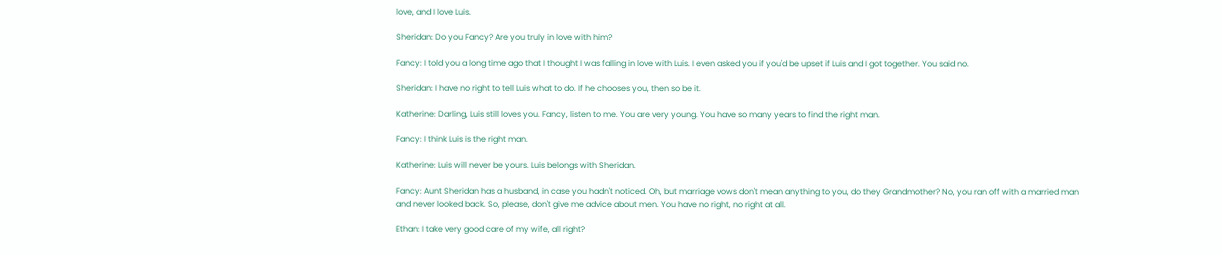love, and I love Luis.

Sheridan: Do you Fancy? Are you truly in love with him?

Fancy: I told you a long time ago that I thought I was falling in love with Luis. I even asked you if you'd be upset if Luis and I got together. You said no.

Sheridan: I have no right to tell Luis what to do. If he chooses you, then so be it.

Katherine: Darling, Luis still loves you. Fancy, listen to me. You are very young. You have so many years to find the right man.

Fancy: I think Luis is the right man.

Katherine: Luis will never be yours. Luis belongs with Sheridan.

Fancy: Aunt Sheridan has a husband, in case you hadn't noticed. Oh, but marriage vows don't mean anything to you, do they Grandmother? No, you ran off with a married man and never looked back. So, please, don't give me advice about men. You have no right, no right at all.

Ethan: I take very good care of my wife, all right?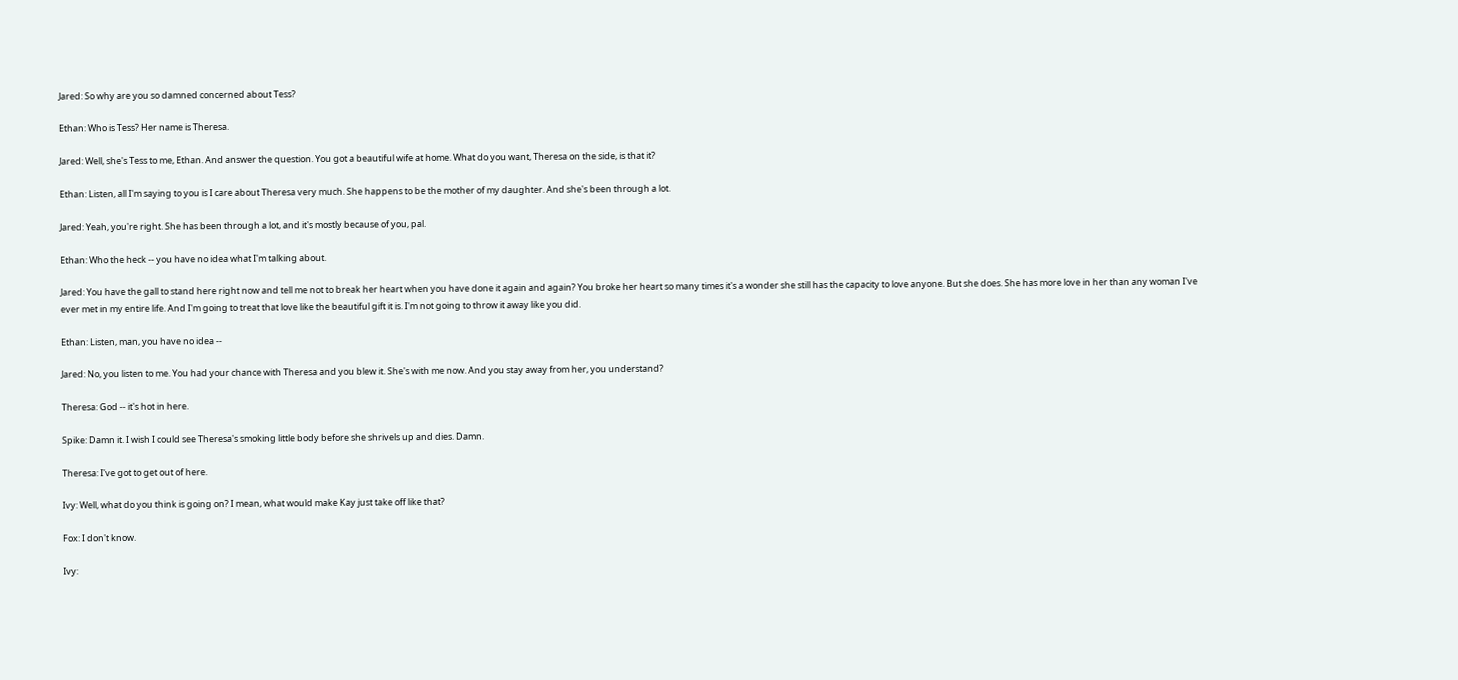Jared: So why are you so damned concerned about Tess?

Ethan: Who is Tess? Her name is Theresa.

Jared: Well, she's Tess to me, Ethan. And answer the question. You got a beautiful wife at home. What do you want, Theresa on the side, is that it?

Ethan: Listen, all I'm saying to you is I care about Theresa very much. She happens to be the mother of my daughter. And she's been through a lot.

Jared: Yeah, you're right. She has been through a lot, and it's mostly because of you, pal.

Ethan: Who the heck -- you have no idea what I'm talking about.

Jared: You have the gall to stand here right now and tell me not to break her heart when you have done it again and again? You broke her heart so many times it's a wonder she still has the capacity to love anyone. But she does. She has more love in her than any woman I've ever met in my entire life. And I'm going to treat that love like the beautiful gift it is. I'm not going to throw it away like you did.

Ethan: Listen, man, you have no idea --

Jared: No, you listen to me. You had your chance with Theresa and you blew it. She's with me now. And you stay away from her, you understand?

Theresa: God -- it's hot in here.

Spike: Damn it. I wish I could see Theresa's smoking little body before she shrivels up and dies. Damn.

Theresa: I've got to get out of here.

Ivy: Well, what do you think is going on? I mean, what would make Kay just take off like that?

Fox: I don't know.

Ivy: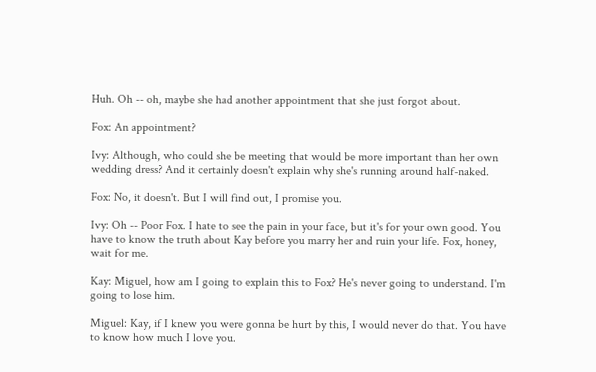Huh. Oh -- oh, maybe she had another appointment that she just forgot about.

Fox: An appointment?

Ivy: Although, who could she be meeting that would be more important than her own wedding dress? And it certainly doesn't explain why she's running around half-naked.

Fox: No, it doesn't. But I will find out, I promise you.

Ivy: Oh -- Poor Fox. I hate to see the pain in your face, but it's for your own good. You have to know the truth about Kay before you marry her and ruin your life. Fox, honey, wait for me.

Kay: Miguel, how am I going to explain this to Fox? He's never going to understand. I'm going to lose him.

Miguel: Kay, if I knew you were gonna be hurt by this, I would never do that. You have to know how much I love you.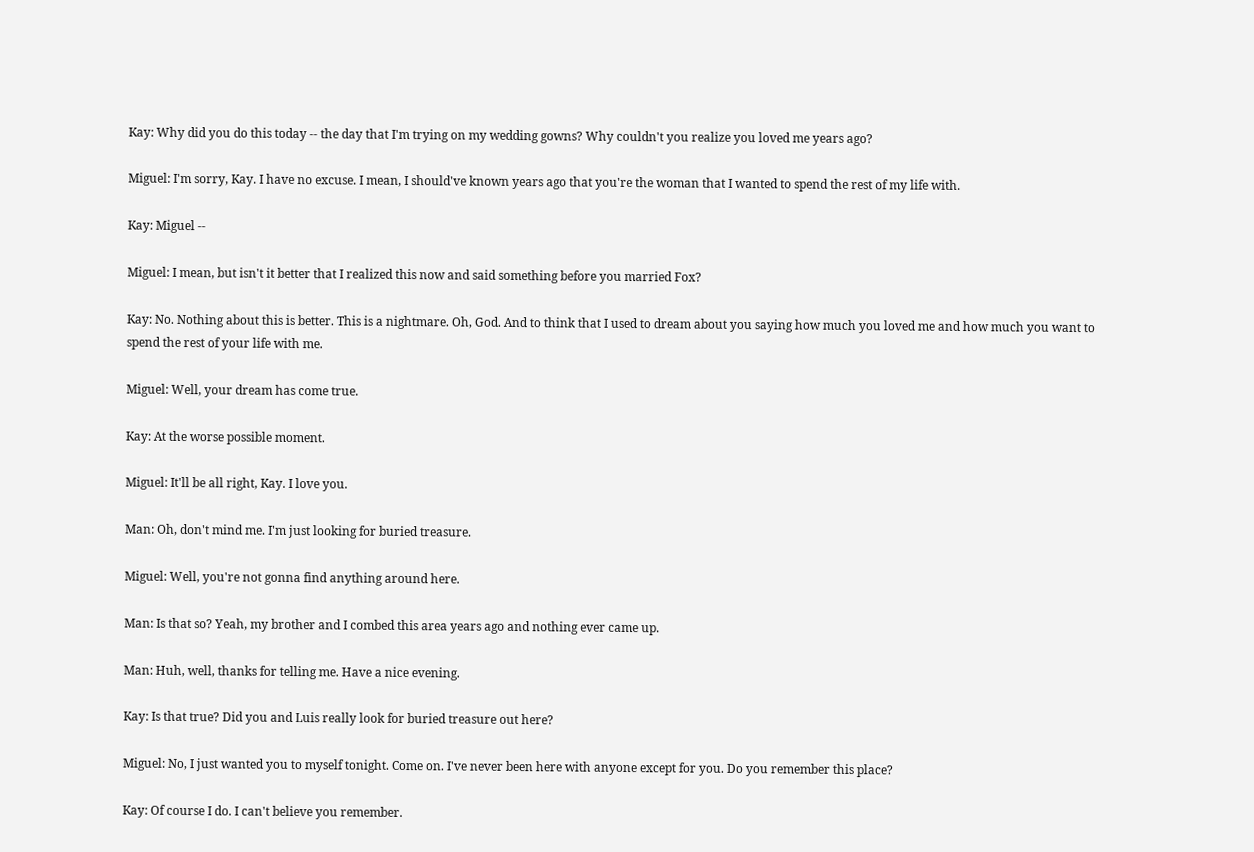Kay: Why did you do this today -- the day that I'm trying on my wedding gowns? Why couldn't you realize you loved me years ago?

Miguel: I'm sorry, Kay. I have no excuse. I mean, I should've known years ago that you're the woman that I wanted to spend the rest of my life with.

Kay: Miguel --

Miguel: I mean, but isn't it better that I realized this now and said something before you married Fox?

Kay: No. Nothing about this is better. This is a nightmare. Oh, God. And to think that I used to dream about you saying how much you loved me and how much you want to spend the rest of your life with me.

Miguel: Well, your dream has come true.

Kay: At the worse possible moment.

Miguel: It'll be all right, Kay. I love you.

Man: Oh, don't mind me. I'm just looking for buried treasure.

Miguel: Well, you're not gonna find anything around here.

Man: Is that so? Yeah, my brother and I combed this area years ago and nothing ever came up.

Man: Huh, well, thanks for telling me. Have a nice evening.

Kay: Is that true? Did you and Luis really look for buried treasure out here?

Miguel: No, I just wanted you to myself tonight. Come on. I've never been here with anyone except for you. Do you remember this place?

Kay: Of course I do. I can't believe you remember.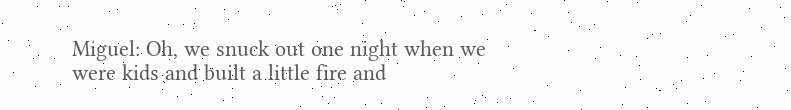Miguel: Oh, we snuck out one night when we were kids and built a little fire and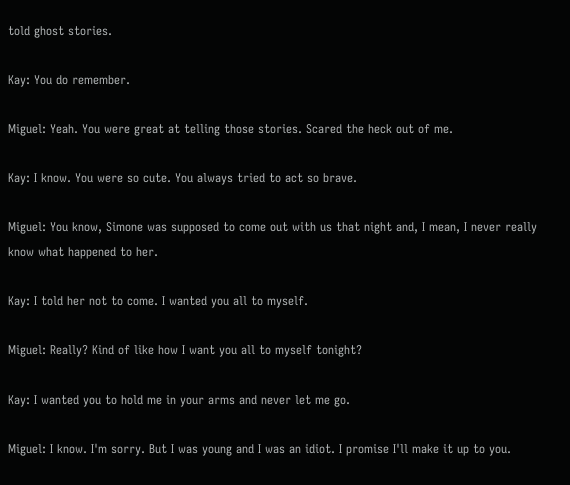told ghost stories.

Kay: You do remember.

Miguel: Yeah. You were great at telling those stories. Scared the heck out of me.

Kay: I know. You were so cute. You always tried to act so brave.

Miguel: You know, Simone was supposed to come out with us that night and, I mean, I never really know what happened to her.

Kay: I told her not to come. I wanted you all to myself.

Miguel: Really? Kind of like how I want you all to myself tonight?

Kay: I wanted you to hold me in your arms and never let me go.

Miguel: I know. I'm sorry. But I was young and I was an idiot. I promise I'll make it up to you.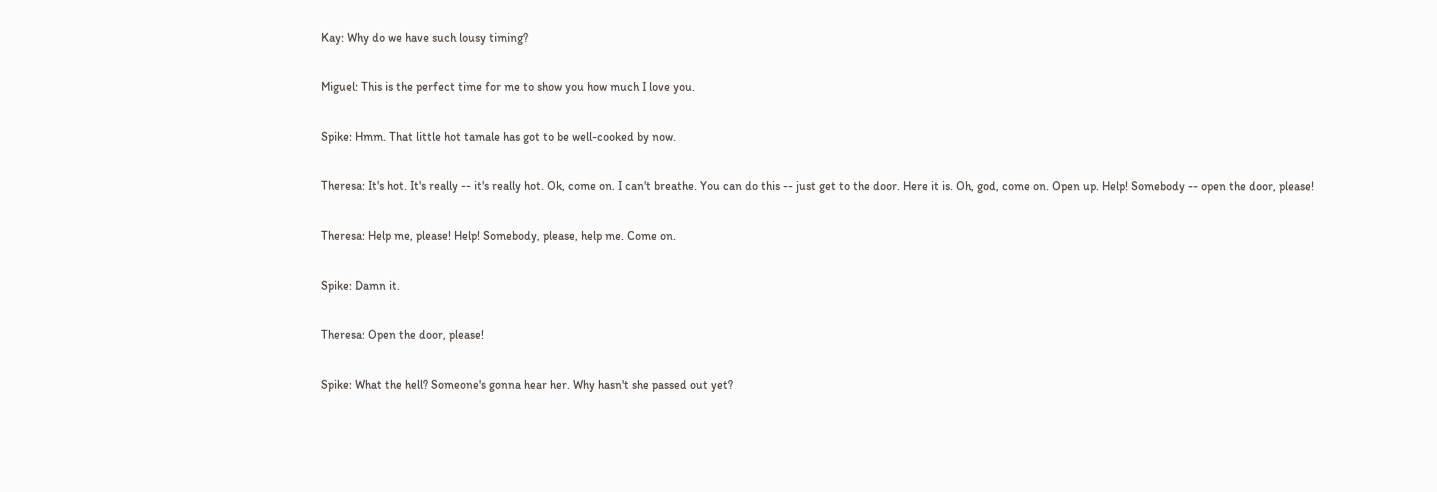Kay: Why do we have such lousy timing?

Miguel: This is the perfect time for me to show you how much I love you.

Spike: Hmm. That little hot tamale has got to be well-cooked by now.

Theresa: It's hot. It's really -- it's really hot. Ok, come on. I can't breathe. You can do this -- just get to the door. Here it is. Oh, god, come on. Open up. Help! Somebody -- open the door, please!

Theresa: Help me, please! Help! Somebody, please, help me. Come on.

Spike: Damn it.

Theresa: Open the door, please!

Spike: What the hell? Someone's gonna hear her. Why hasn't she passed out yet?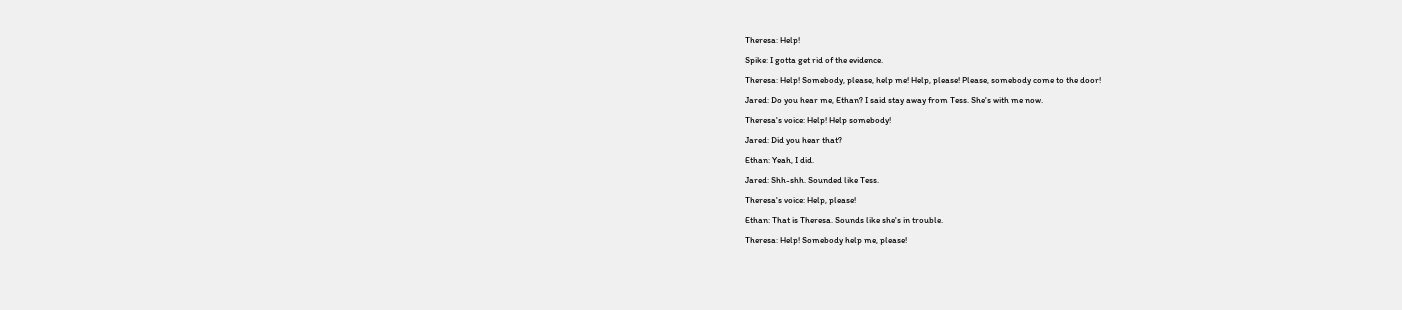Theresa: Help!

Spike: I gotta get rid of the evidence.

Theresa: Help! Somebody, please, help me! Help, please! Please, somebody come to the door!

Jared: Do you hear me, Ethan? I said stay away from Tess. She's with me now.

Theresa's voice: Help! Help somebody!

Jared: Did you hear that?

Ethan: Yeah, I did.

Jared: Shh-shh. Sounded like Tess.

Theresa's voice: Help, please!

Ethan: That is Theresa. Sounds like she's in trouble.

Theresa: Help! Somebody help me, please!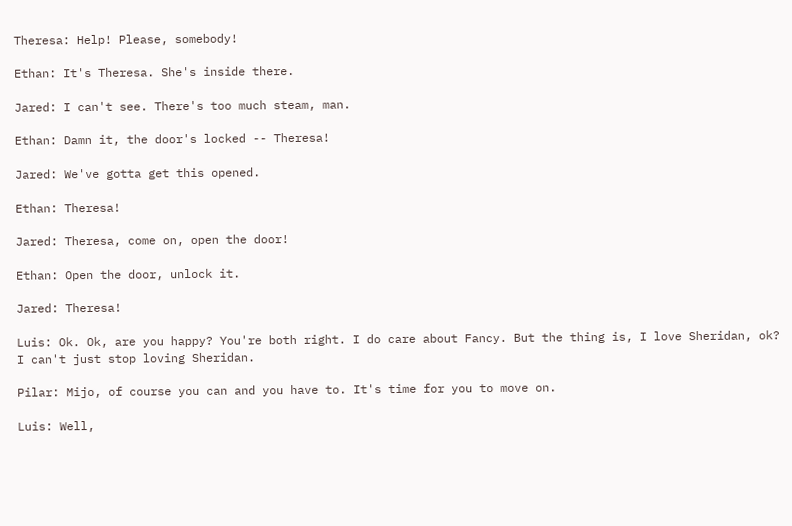Theresa: Help! Please, somebody!

Ethan: It's Theresa. She's inside there.

Jared: I can't see. There's too much steam, man.

Ethan: Damn it, the door's locked -- Theresa!

Jared: We've gotta get this opened.

Ethan: Theresa!

Jared: Theresa, come on, open the door!

Ethan: Open the door, unlock it.

Jared: Theresa!

Luis: Ok. Ok, are you happy? You're both right. I do care about Fancy. But the thing is, I love Sheridan, ok? I can't just stop loving Sheridan.

Pilar: Mijo, of course you can and you have to. It's time for you to move on.

Luis: Well,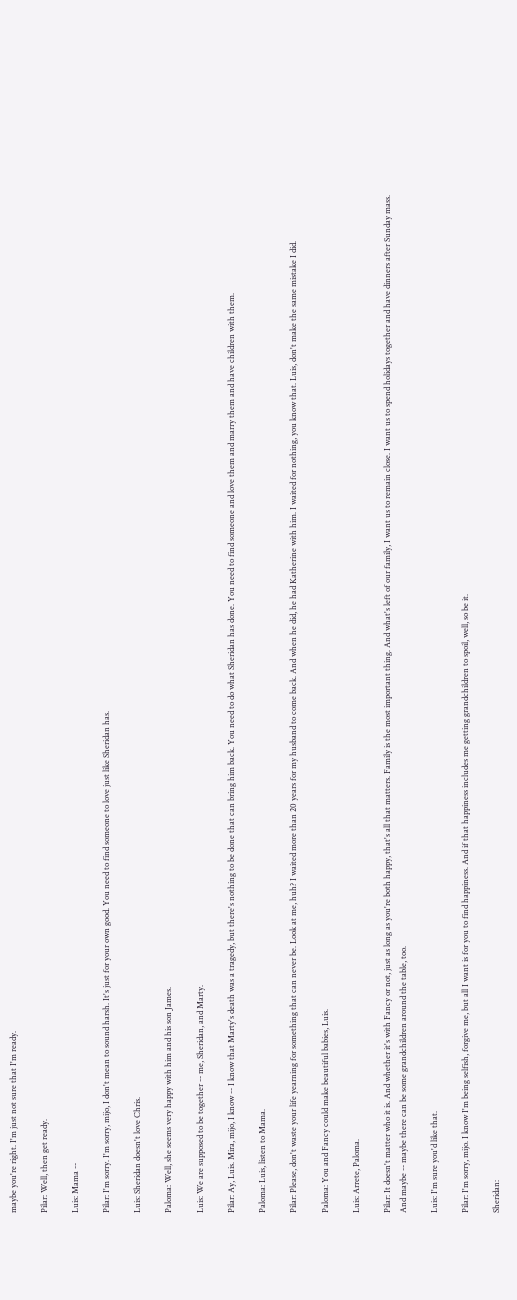maybe you're right. I'm just not sure that I'm ready.

Pilar: Well, then get ready.

Luis: Mama --

Pilar: I'm sorry. I'm sorry, mijo, I don't mean to sound harsh. It's just for your own good. You need to find someone to love just like Sheridan has.

Luis: Sheridan doesn't love Chris.

Paloma: Well, she seems very happy with him and his son James.

Luis: We are supposed to be together -- me, Sheridan, and Marty.

Pilar: Ay, Luis. Mira, mijo, I know -- I know that Marty's death was a tragedy, but there's nothing to be done that can bring him back. You need to do what Sheridan has done. You need to find someone and love them and marry them and have children with them.

Paloma: Luis, listen to Mama.

Pilar: Please, don't waste your life yearning for something that can never be. Look at me, huh? I waited more than 20 years for my husband to come back. And when he did, he had Katherine with him. I waited for nothing, you know that. Luis, don't make the same mistake I did.

Paloma: You and Fancy could make beautiful babies, Luis.

Luis: Arrete, Paloma.

Pilar: It doesn't matter who it is. And whether it's with Fancy or not, just as long as you're both happy, that's all that matters. Family is the most important thing. And what's left of our family, I want us to remain close. I want us to spend holidays together and have dinners after Sunday mass. And maybe -- maybe there can be some grandchildren around the table, too.

Luis: I'm sure you'd like that.

Pilar: I'm sorry, mijo. I know I'm being selfish, forgive me, but all I want is for you to find happiness. And if that happiness includes me getting grandchildren to spoil, well, so be it.

Sheridan: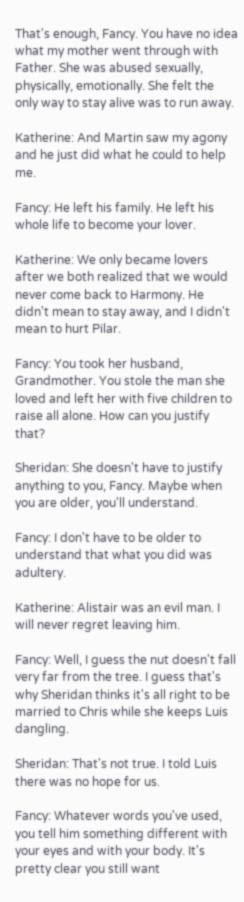That's enough, Fancy. You have no idea what my mother went through with Father. She was abused sexually, physically, emotionally. She felt the only way to stay alive was to run away.

Katherine: And Martin saw my agony and he just did what he could to help me.

Fancy: He left his family. He left his whole life to become your lover.

Katherine: We only became lovers after we both realized that we would never come back to Harmony. He didn't mean to stay away, and I didn't mean to hurt Pilar.

Fancy: You took her husband, Grandmother. You stole the man she loved and left her with five children to raise all alone. How can you justify that?

Sheridan: She doesn't have to justify anything to you, Fancy. Maybe when you are older, you'll understand.

Fancy: I don't have to be older to understand that what you did was adultery.

Katherine: Alistair was an evil man. I will never regret leaving him.

Fancy: Well, I guess the nut doesn't fall very far from the tree. I guess that's why Sheridan thinks it's all right to be married to Chris while she keeps Luis dangling.

Sheridan: That's not true. I told Luis there was no hope for us.

Fancy: Whatever words you've used, you tell him something different with your eyes and with your body. It's pretty clear you still want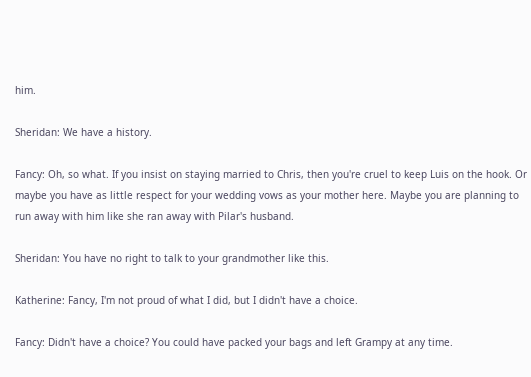him.

Sheridan: We have a history.

Fancy: Oh, so what. If you insist on staying married to Chris, then you're cruel to keep Luis on the hook. Or maybe you have as little respect for your wedding vows as your mother here. Maybe you are planning to run away with him like she ran away with Pilar's husband.

Sheridan: You have no right to talk to your grandmother like this.

Katherine: Fancy, I'm not proud of what I did, but I didn't have a choice.

Fancy: Didn't have a choice? You could have packed your bags and left Grampy at any time.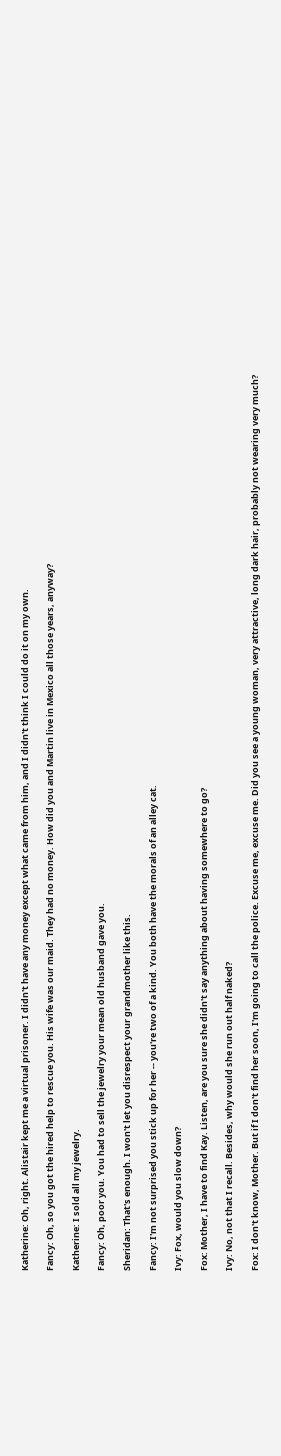Katherine: Oh, right. Alistair kept me a virtual prisoner. I didn't have any money except what came from him, and I didn't think I could do it on my own.

Fancy: Oh, so you got the hired help to rescue you. His wife was our maid. They had no money. How did you and Martin live in Mexico all those years, anyway?

Katherine: I sold all my jewelry.

Fancy: Oh, poor you. You had to sell the jewelry your mean old husband gave you.

Sheridan: That's enough. I won't let you disrespect your grandmother like this.

Fancy: I'm not surprised you stick up for her -- you're two of a kind. You both have the morals of an alley cat.

Ivy: Fox, would you slow down?

Fox: Mother, I have to find Kay. Listen, are you sure she didn't say anything about having somewhere to go?

Ivy: No, not that I recall. Besides, why would she run out half naked?

Fox: I don't know, Mother. But if I don't find her soon, I'm going to call the police. Excuse me, excuse me. Did you see a young woman, very attractive, long dark hair, probably not wearing very much?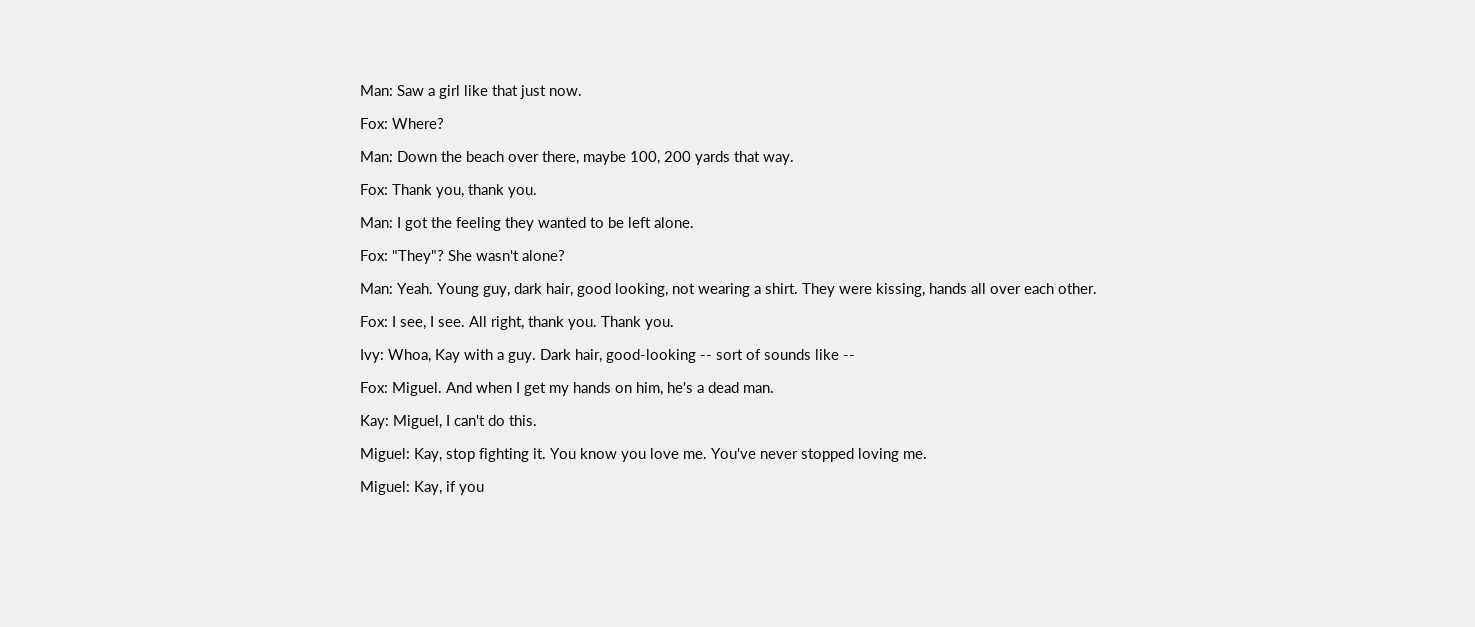Man: Saw a girl like that just now.

Fox: Where?

Man: Down the beach over there, maybe 100, 200 yards that way.

Fox: Thank you, thank you.

Man: I got the feeling they wanted to be left alone.

Fox: "They"? She wasn't alone?

Man: Yeah. Young guy, dark hair, good looking, not wearing a shirt. They were kissing, hands all over each other.

Fox: I see, I see. All right, thank you. Thank you.

Ivy: Whoa, Kay with a guy. Dark hair, good-looking -- sort of sounds like --

Fox: Miguel. And when I get my hands on him, he's a dead man.

Kay: Miguel, I can't do this.

Miguel: Kay, stop fighting it. You know you love me. You've never stopped loving me.

Miguel: Kay, if you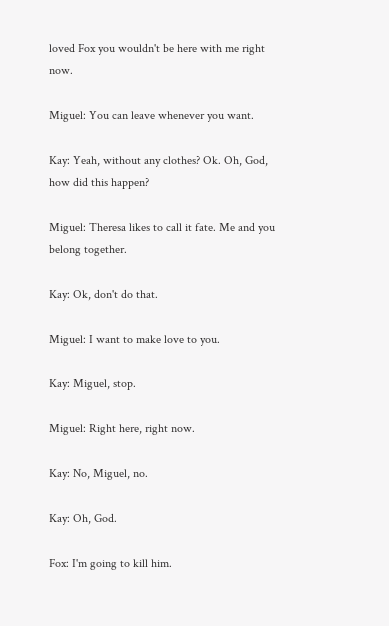loved Fox you wouldn't be here with me right now.

Miguel: You can leave whenever you want.

Kay: Yeah, without any clothes? Ok. Oh, God, how did this happen?

Miguel: Theresa likes to call it fate. Me and you belong together.

Kay: Ok, don't do that.

Miguel: I want to make love to you.

Kay: Miguel, stop.

Miguel: Right here, right now.

Kay: No, Miguel, no.

Kay: Oh, God.

Fox: I'm going to kill him.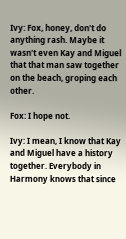Ivy: Fox, honey, don't do anything rash. Maybe it wasn't even Kay and Miguel that that man saw together on the beach, groping each other.

Fox: I hope not.

Ivy: I mean, I know that Kay and Miguel have a history together. Everybody in Harmony knows that since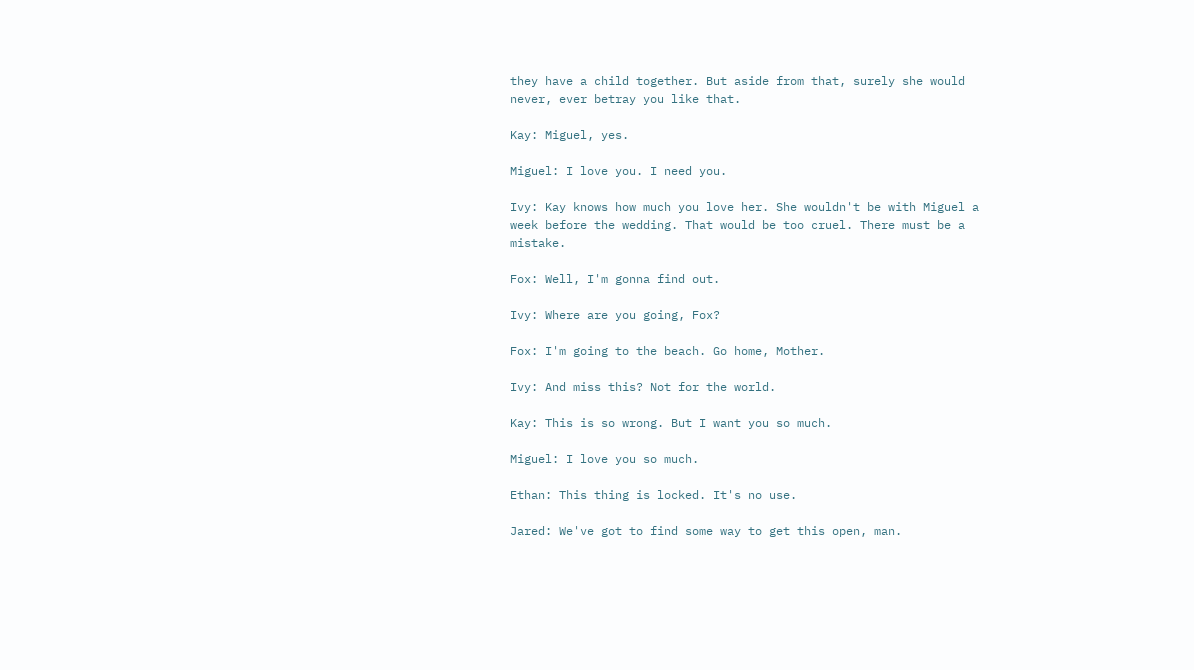they have a child together. But aside from that, surely she would never, ever betray you like that.

Kay: Miguel, yes.

Miguel: I love you. I need you.

Ivy: Kay knows how much you love her. She wouldn't be with Miguel a week before the wedding. That would be too cruel. There must be a mistake.

Fox: Well, I'm gonna find out.

Ivy: Where are you going, Fox?

Fox: I'm going to the beach. Go home, Mother.

Ivy: And miss this? Not for the world.

Kay: This is so wrong. But I want you so much.

Miguel: I love you so much.

Ethan: This thing is locked. It's no use.

Jared: We've got to find some way to get this open, man.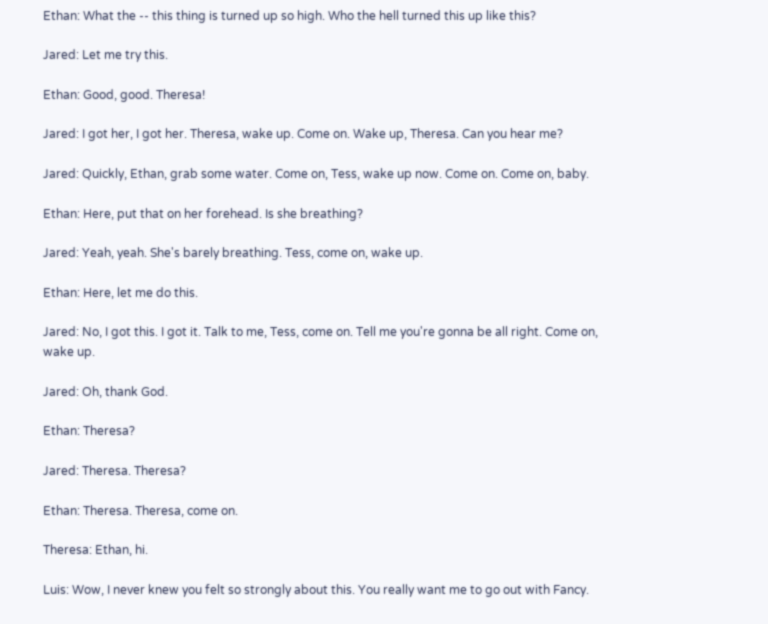Ethan: What the -- this thing is turned up so high. Who the hell turned this up like this?

Jared: Let me try this.

Ethan: Good, good. Theresa!

Jared: I got her, I got her. Theresa, wake up. Come on. Wake up, Theresa. Can you hear me?

Jared: Quickly, Ethan, grab some water. Come on, Tess, wake up now. Come on. Come on, baby.

Ethan: Here, put that on her forehead. Is she breathing?

Jared: Yeah, yeah. She's barely breathing. Tess, come on, wake up.

Ethan: Here, let me do this.

Jared: No, I got this. I got it. Talk to me, Tess, come on. Tell me you're gonna be all right. Come on, wake up.

Jared: Oh, thank God.

Ethan: Theresa?

Jared: Theresa. Theresa?

Ethan: Theresa. Theresa, come on.

Theresa: Ethan, hi.

Luis: Wow, I never knew you felt so strongly about this. You really want me to go out with Fancy.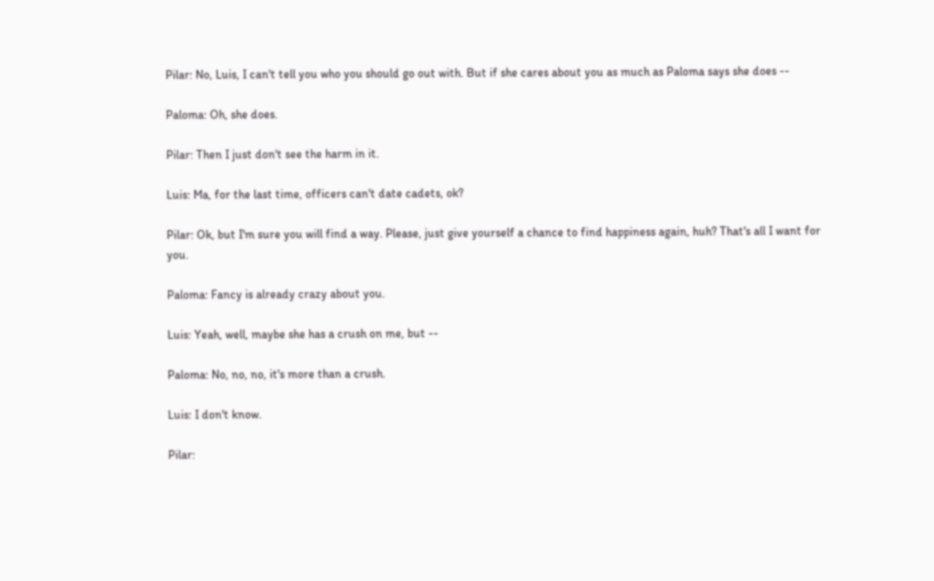Pilar: No, Luis, I can't tell you who you should go out with. But if she cares about you as much as Paloma says she does --

Paloma: Oh, she does.

Pilar: Then I just don't see the harm in it.

Luis: Ma, for the last time, officers can't date cadets, ok?

Pilar: Ok, but I'm sure you will find a way. Please, just give yourself a chance to find happiness again, huh? That's all I want for you.

Paloma: Fancy is already crazy about you.

Luis: Yeah, well, maybe she has a crush on me, but --

Paloma: No, no, no, it's more than a crush.

Luis: I don't know.

Pilar: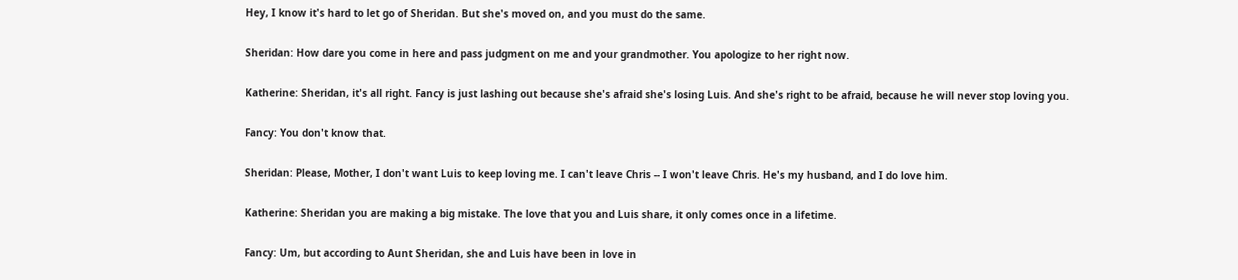Hey, I know it's hard to let go of Sheridan. But she's moved on, and you must do the same.

Sheridan: How dare you come in here and pass judgment on me and your grandmother. You apologize to her right now.

Katherine: Sheridan, it's all right. Fancy is just lashing out because she's afraid she's losing Luis. And she's right to be afraid, because he will never stop loving you.

Fancy: You don't know that.

Sheridan: Please, Mother, I don't want Luis to keep loving me. I can't leave Chris -- I won't leave Chris. He's my husband, and I do love him.

Katherine: Sheridan you are making a big mistake. The love that you and Luis share, it only comes once in a lifetime.

Fancy: Um, but according to Aunt Sheridan, she and Luis have been in love in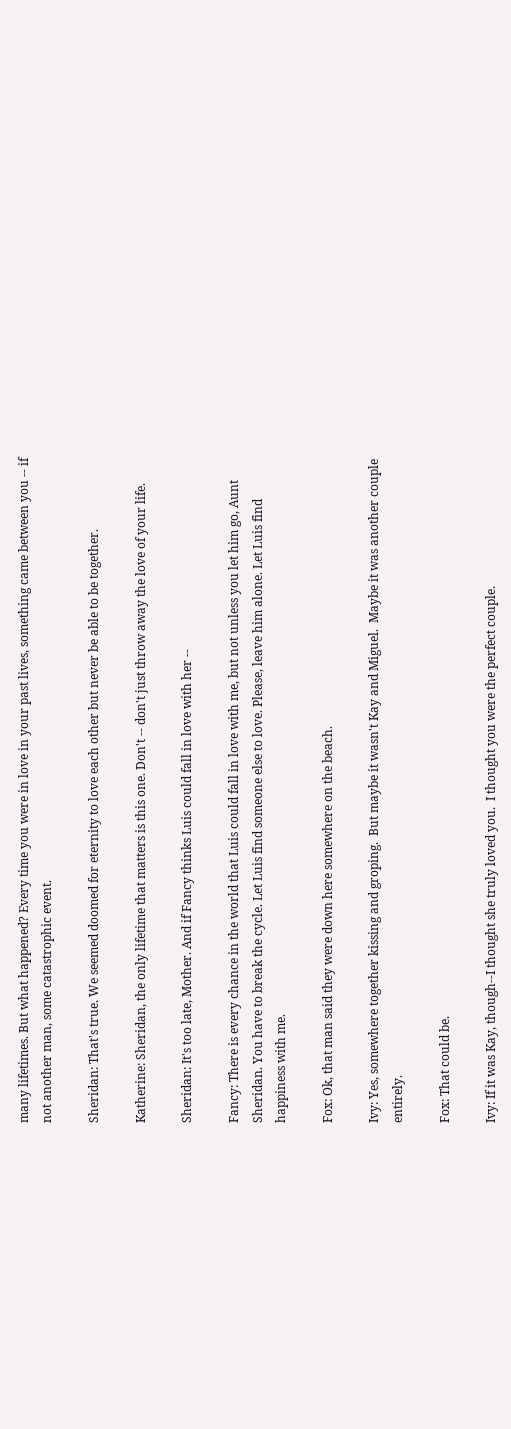many lifetimes. But what happened? Every time you were in love in your past lives, something came between you -- if not another man, some catastrophic event.

Sheridan: That's true. We seemed doomed for eternity to love each other but never be able to be together.

Katherine: Sheridan, the only lifetime that matters is this one. Don't -- don't just throw away the love of your life.

Sheridan: It's too late, Mother. And if Fancy thinks Luis could fall in love with her --

Fancy: There is every chance in the world that Luis could fall in love with me, but not unless you let him go, Aunt Sheridan. You have to break the cycle. Let Luis find someone else to love. Please, leave him alone. Let Luis find happiness with me.

Fox: Ok, that man said they were down here somewhere on the beach.

Ivy: Yes, somewhere together kissing and groping.  But maybe it wasn't Kay and Miguel.  Maybe it was another couple entirely.

Fox: That could be.

Ivy: If it was Kay, though--I thought she truly loved you.  I thought you were the perfect couple.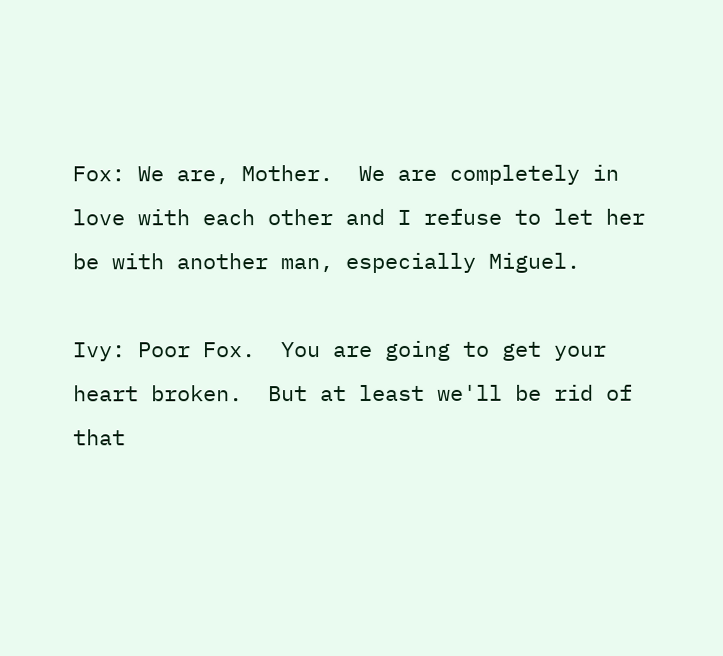Fox: We are, Mother.  We are completely in love with each other and I refuse to let her be with another man, especially Miguel.

Ivy: Poor Fox.  You are going to get your heart broken.  But at least we'll be rid of that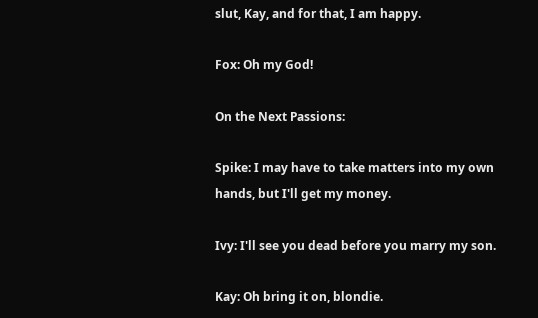slut, Kay, and for that, I am happy.

Fox: Oh my God!

On the Next Passions:

Spike: I may have to take matters into my own hands, but I'll get my money.

Ivy: I'll see you dead before you marry my son.

Kay: Oh bring it on, blondie.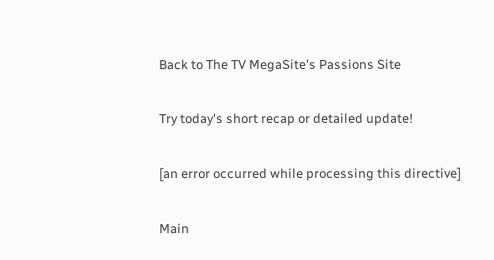Back to The TV MegaSite's Passions Site

Try today's short recap or detailed update!

[an error occurred while processing this directive]

Main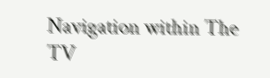Navigation within The TV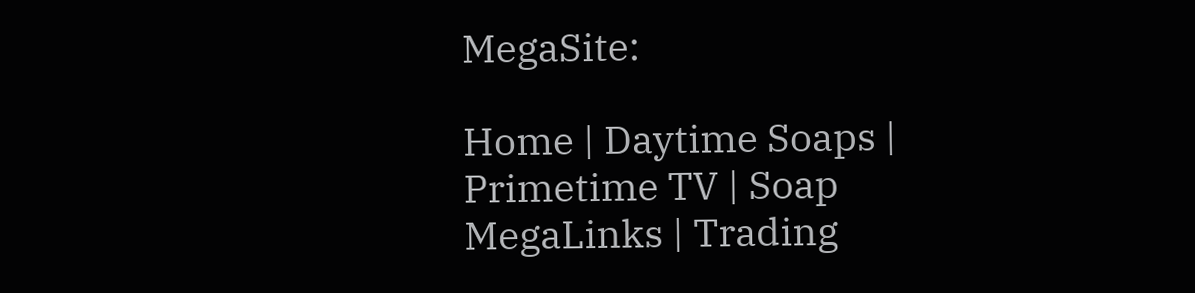MegaSite:

Home | Daytime Soaps | Primetime TV | Soap MegaLinks | Trading